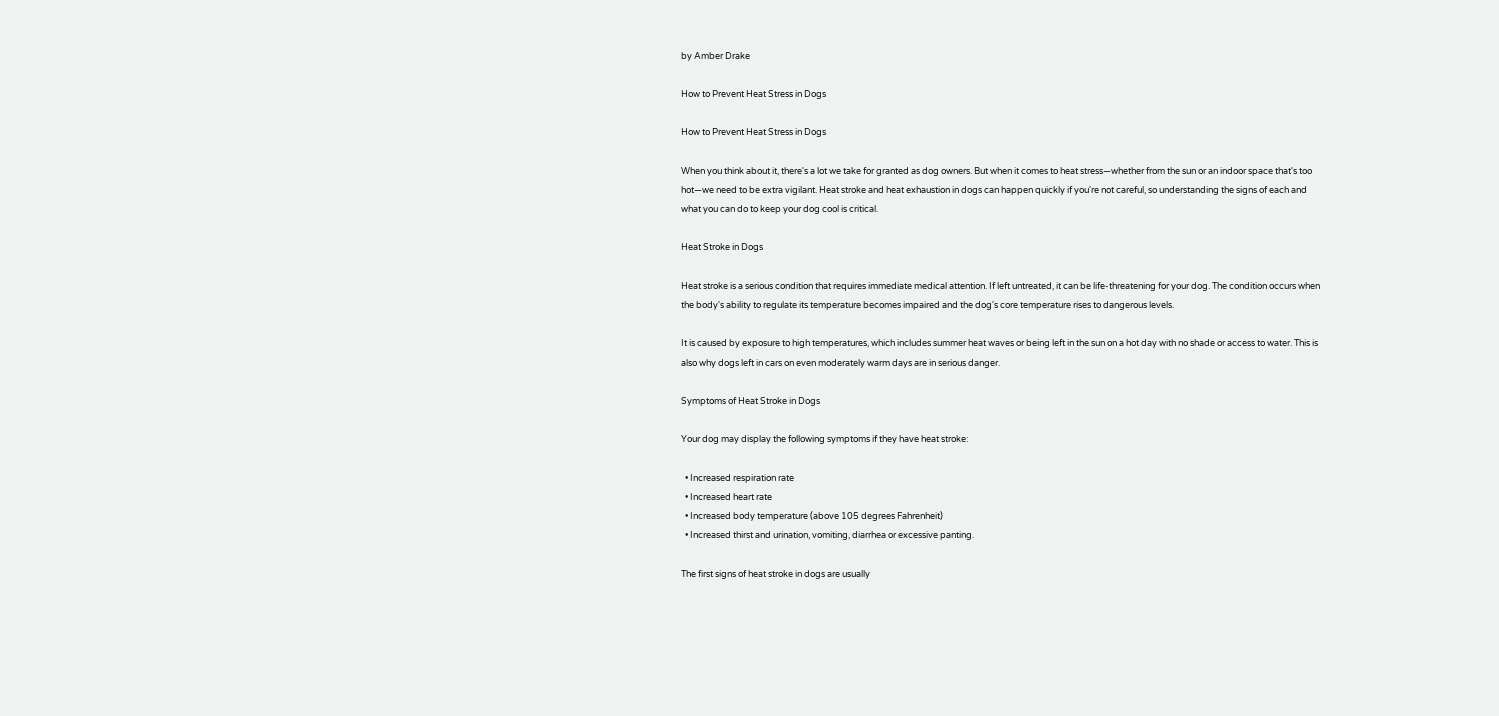by Amber Drake

How to Prevent Heat Stress in Dogs

How to Prevent Heat Stress in Dogs

When you think about it, there's a lot we take for granted as dog owners. But when it comes to heat stress—whether from the sun or an indoor space that's too hot—we need to be extra vigilant. Heat stroke and heat exhaustion in dogs can happen quickly if you're not careful, so understanding the signs of each and what you can do to keep your dog cool is critical.

Heat Stroke in Dogs

Heat stroke is a serious condition that requires immediate medical attention. If left untreated, it can be life-threatening for your dog. The condition occurs when the body's ability to regulate its temperature becomes impaired and the dog's core temperature rises to dangerous levels.

It is caused by exposure to high temperatures, which includes summer heat waves or being left in the sun on a hot day with no shade or access to water. This is also why dogs left in cars on even moderately warm days are in serious danger.

Symptoms of Heat Stroke in Dogs

Your dog may display the following symptoms if they have heat stroke:

  • Increased respiration rate
  • Increased heart rate
  • Increased body temperature (above 105 degrees Fahrenheit)
  • Increased thirst and urination, vomiting, diarrhea or excessive panting.

The first signs of heat stroke in dogs are usually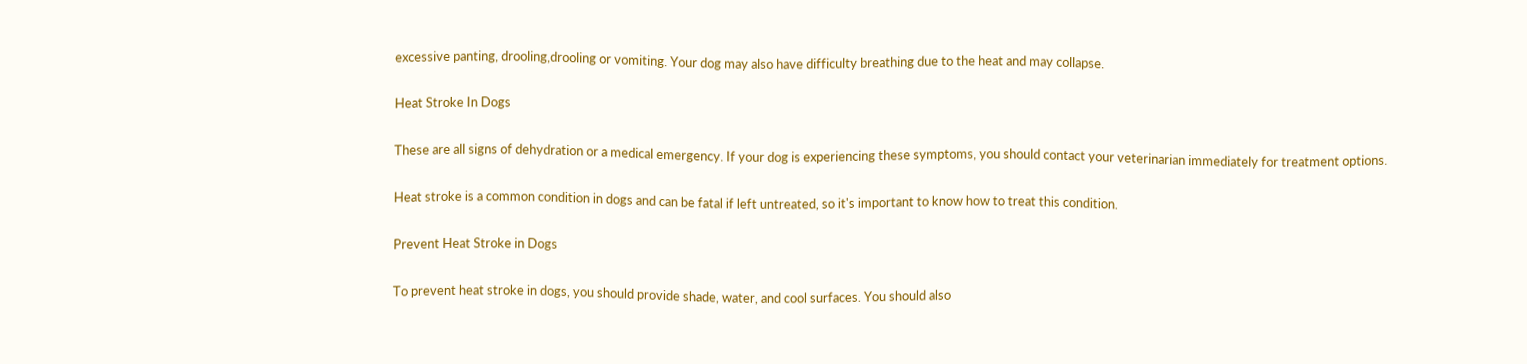excessive panting, drooling,drooling or vomiting. Your dog may also have difficulty breathing due to the heat and may collapse.

Heat Stroke In Dogs

These are all signs of dehydration or a medical emergency. If your dog is experiencing these symptoms, you should contact your veterinarian immediately for treatment options.

Heat stroke is a common condition in dogs and can be fatal if left untreated, so it's important to know how to treat this condition.

Prevent Heat Stroke in Dogs

To prevent heat stroke in dogs, you should provide shade, water, and cool surfaces. You should also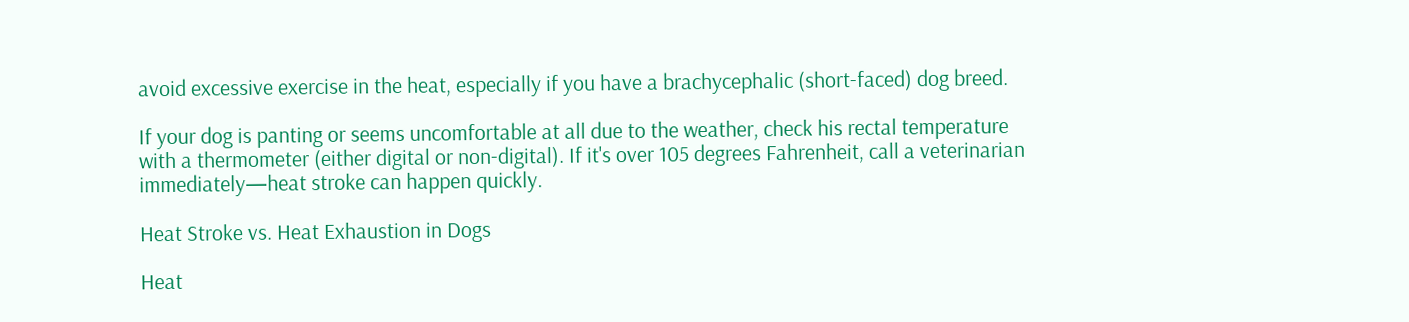avoid excessive exercise in the heat, especially if you have a brachycephalic (short-faced) dog breed.

If your dog is panting or seems uncomfortable at all due to the weather, check his rectal temperature with a thermometer (either digital or non-digital). If it's over 105 degrees Fahrenheit, call a veterinarian immediately—heat stroke can happen quickly.

Heat Stroke vs. Heat Exhaustion in Dogs

Heat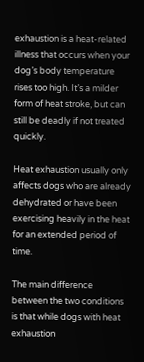exhaustion is a heat-related illness that occurs when your dog’s body temperature rises too high. It’s a milder form of heat stroke, but can still be deadly if not treated quickly.

Heat exhaustion usually only affects dogs who are already dehydrated or have been exercising heavily in the heat for an extended period of time.

The main difference between the two conditions is that while dogs with heat exhaustion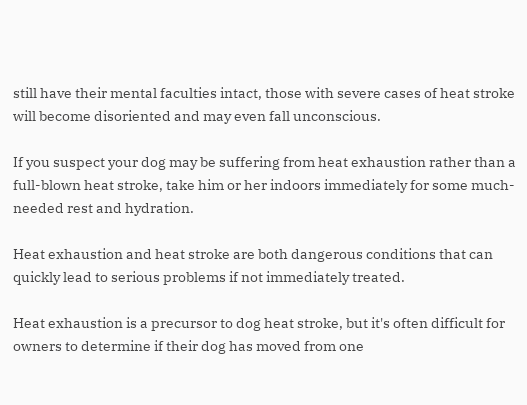still have their mental faculties intact, those with severe cases of heat stroke will become disoriented and may even fall unconscious.

If you suspect your dog may be suffering from heat exhaustion rather than a full-blown heat stroke, take him or her indoors immediately for some much-needed rest and hydration.

Heat exhaustion and heat stroke are both dangerous conditions that can quickly lead to serious problems if not immediately treated.

Heat exhaustion is a precursor to dog heat stroke, but it's often difficult for owners to determine if their dog has moved from one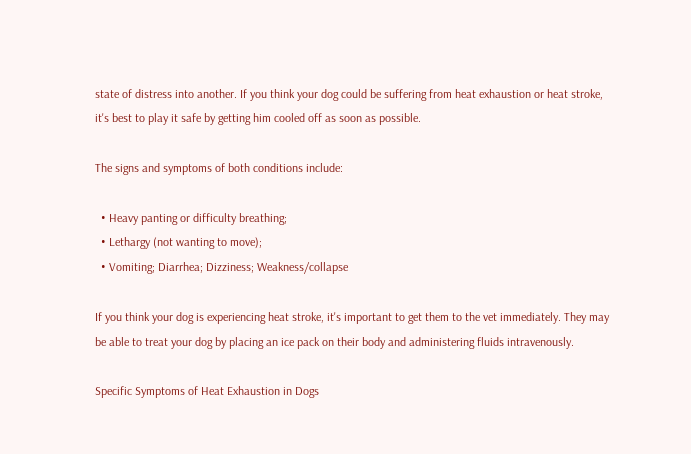state of distress into another. If you think your dog could be suffering from heat exhaustion or heat stroke, it's best to play it safe by getting him cooled off as soon as possible.

The signs and symptoms of both conditions include:

  • Heavy panting or difficulty breathing;
  • Lethargy (not wanting to move);
  • Vomiting; Diarrhea; Dizziness; Weakness/collapse

If you think your dog is experiencing heat stroke, it's important to get them to the vet immediately. They may be able to treat your dog by placing an ice pack on their body and administering fluids intravenously.

Specific Symptoms of Heat Exhaustion in Dogs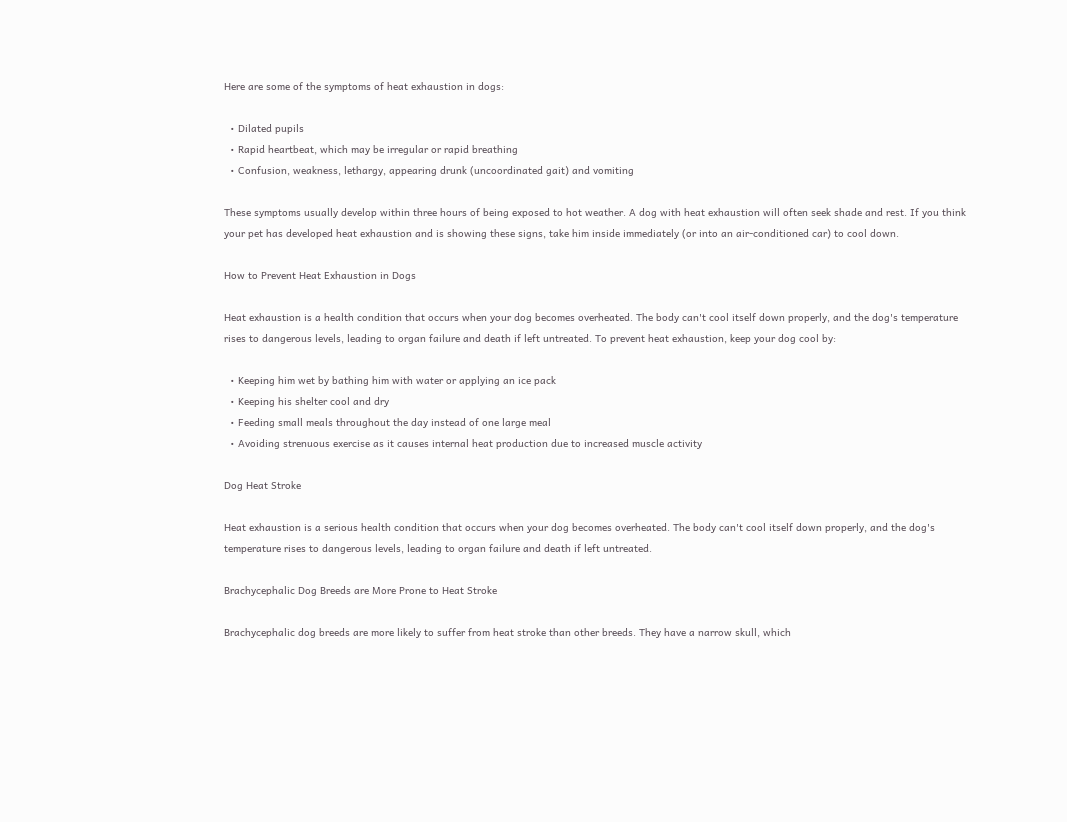Here are some of the symptoms of heat exhaustion in dogs:

  • Dilated pupils
  • Rapid heartbeat, which may be irregular or rapid breathing
  • Confusion, weakness, lethargy, appearing drunk (uncoordinated gait) and vomiting

These symptoms usually develop within three hours of being exposed to hot weather. A dog with heat exhaustion will often seek shade and rest. If you think your pet has developed heat exhaustion and is showing these signs, take him inside immediately (or into an air-conditioned car) to cool down.

How to Prevent Heat Exhaustion in Dogs

Heat exhaustion is a health condition that occurs when your dog becomes overheated. The body can't cool itself down properly, and the dog's temperature rises to dangerous levels, leading to organ failure and death if left untreated. To prevent heat exhaustion, keep your dog cool by:

  • Keeping him wet by bathing him with water or applying an ice pack
  • Keeping his shelter cool and dry
  • Feeding small meals throughout the day instead of one large meal
  • Avoiding strenuous exercise as it causes internal heat production due to increased muscle activity

Dog Heat Stroke

Heat exhaustion is a serious health condition that occurs when your dog becomes overheated. The body can't cool itself down properly, and the dog's temperature rises to dangerous levels, leading to organ failure and death if left untreated.

Brachycephalic Dog Breeds are More Prone to Heat Stroke

Brachycephalic dog breeds are more likely to suffer from heat stroke than other breeds. They have a narrow skull, which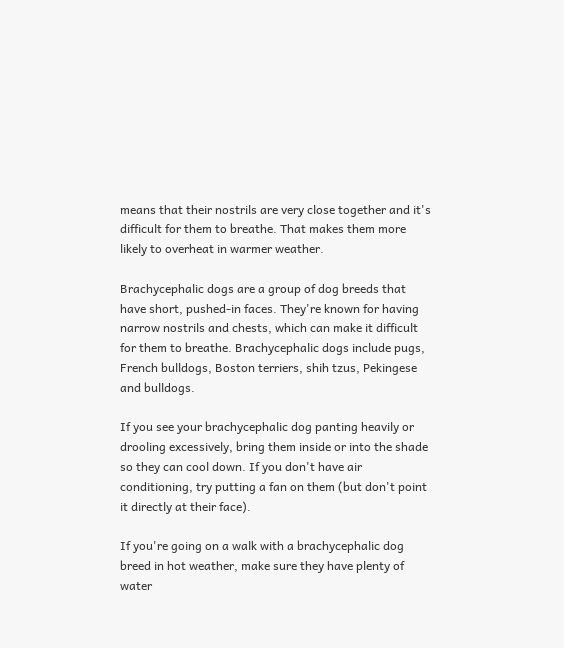means that their nostrils are very close together and it's difficult for them to breathe. That makes them more likely to overheat in warmer weather.

Brachycephalic dogs are a group of dog breeds that have short, pushed-in faces. They're known for having narrow nostrils and chests, which can make it difficult for them to breathe. Brachycephalic dogs include pugs, French bulldogs, Boston terriers, shih tzus, Pekingese and bulldogs.

If you see your brachycephalic dog panting heavily or drooling excessively, bring them inside or into the shade so they can cool down. If you don't have air conditioning, try putting a fan on them (but don't point it directly at their face).

If you're going on a walk with a brachycephalic dog breed in hot weather, make sure they have plenty of water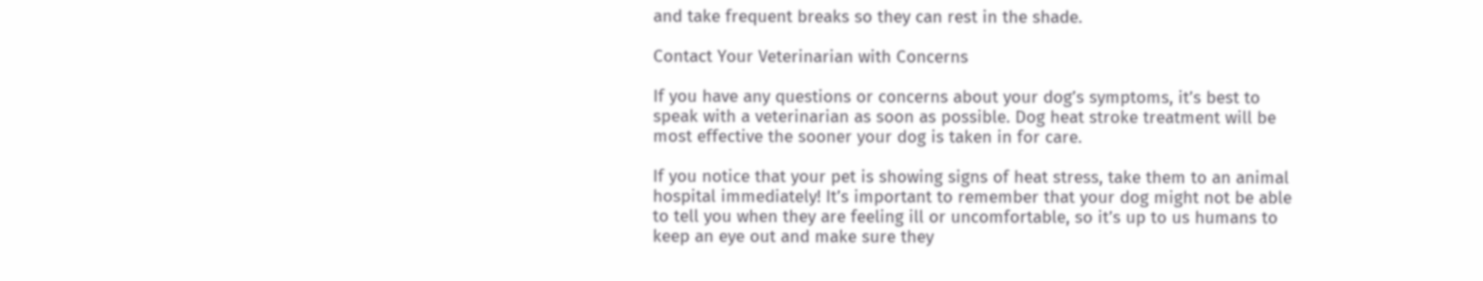and take frequent breaks so they can rest in the shade.

Contact Your Veterinarian with Concerns

If you have any questions or concerns about your dog’s symptoms, it’s best to speak with a veterinarian as soon as possible. Dog heat stroke treatment will be most effective the sooner your dog is taken in for care.

If you notice that your pet is showing signs of heat stress, take them to an animal hospital immediately! It’s important to remember that your dog might not be able to tell you when they are feeling ill or uncomfortable, so it’s up to us humans to keep an eye out and make sure they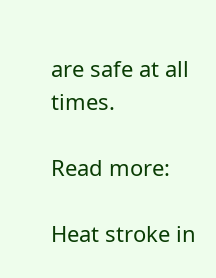are safe at all times.

Read more:

Heat stroke in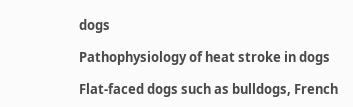dogs

Pathophysiology of heat stroke in dogs

Flat-faced dogs such as bulldogs, French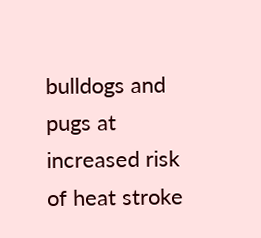bulldogs and pugs at increased risk of heat stroke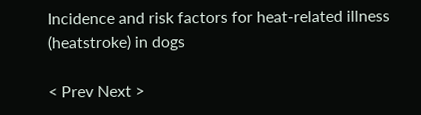Incidence and risk factors for heat-related illness (heatstroke) in dogs

< Prev Next >